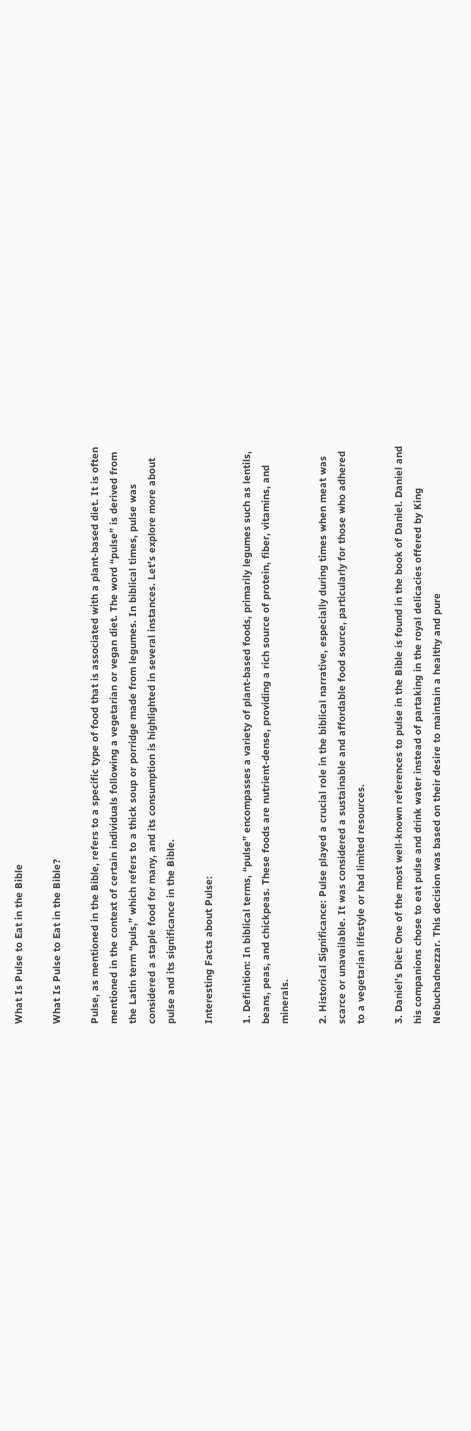What Is Pulse to Eat in the Bible

What Is Pulse to Eat in the Bible?

Pulse, as mentioned in the Bible, refers to a specific type of food that is associated with a plant-based diet. It is often mentioned in the context of certain individuals following a vegetarian or vegan diet. The word “pulse” is derived from the Latin term “puls,” which refers to a thick soup or porridge made from legumes. In biblical times, pulse was considered a staple food for many, and its consumption is highlighted in several instances. Let’s explore more about pulse and its significance in the Bible.

Interesting Facts about Pulse:

1. Definition: In biblical terms, “pulse” encompasses a variety of plant-based foods, primarily legumes such as lentils, beans, peas, and chickpeas. These foods are nutrient-dense, providing a rich source of protein, fiber, vitamins, and minerals.

2. Historical Significance: Pulse played a crucial role in the biblical narrative, especially during times when meat was scarce or unavailable. It was considered a sustainable and affordable food source, particularly for those who adhered to a vegetarian lifestyle or had limited resources.

3. Daniel’s Diet: One of the most well-known references to pulse in the Bible is found in the book of Daniel. Daniel and his companions chose to eat pulse and drink water instead of partaking in the royal delicacies offered by King Nebuchadnezzar. This decision was based on their desire to maintain a healthy and pure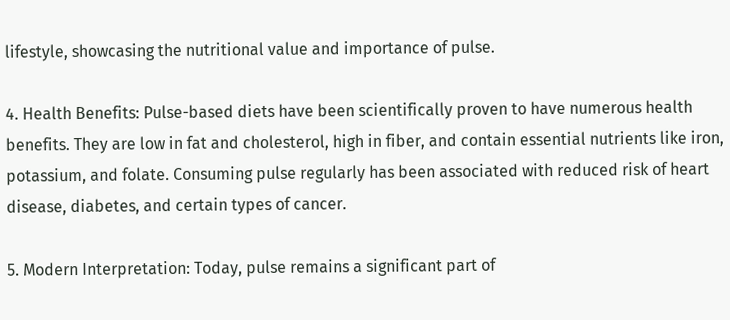lifestyle, showcasing the nutritional value and importance of pulse.

4. Health Benefits: Pulse-based diets have been scientifically proven to have numerous health benefits. They are low in fat and cholesterol, high in fiber, and contain essential nutrients like iron, potassium, and folate. Consuming pulse regularly has been associated with reduced risk of heart disease, diabetes, and certain types of cancer.

5. Modern Interpretation: Today, pulse remains a significant part of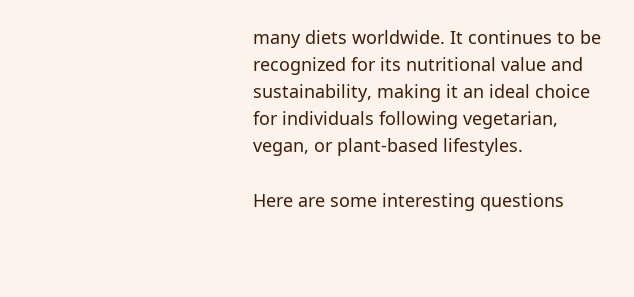many diets worldwide. It continues to be recognized for its nutritional value and sustainability, making it an ideal choice for individuals following vegetarian, vegan, or plant-based lifestyles.

Here are some interesting questions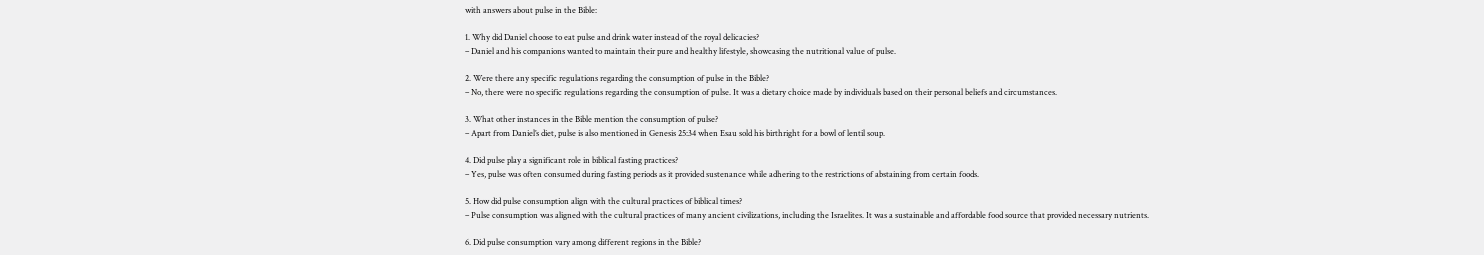with answers about pulse in the Bible:

1. Why did Daniel choose to eat pulse and drink water instead of the royal delicacies?
– Daniel and his companions wanted to maintain their pure and healthy lifestyle, showcasing the nutritional value of pulse.

2. Were there any specific regulations regarding the consumption of pulse in the Bible?
– No, there were no specific regulations regarding the consumption of pulse. It was a dietary choice made by individuals based on their personal beliefs and circumstances.

3. What other instances in the Bible mention the consumption of pulse?
– Apart from Daniel’s diet, pulse is also mentioned in Genesis 25:34 when Esau sold his birthright for a bowl of lentil soup.

4. Did pulse play a significant role in biblical fasting practices?
– Yes, pulse was often consumed during fasting periods as it provided sustenance while adhering to the restrictions of abstaining from certain foods.

5. How did pulse consumption align with the cultural practices of biblical times?
– Pulse consumption was aligned with the cultural practices of many ancient civilizations, including the Israelites. It was a sustainable and affordable food source that provided necessary nutrients.

6. Did pulse consumption vary among different regions in the Bible?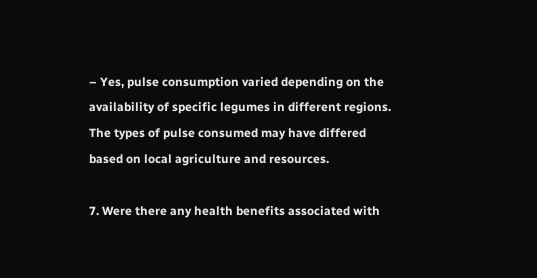– Yes, pulse consumption varied depending on the availability of specific legumes in different regions. The types of pulse consumed may have differed based on local agriculture and resources.

7. Were there any health benefits associated with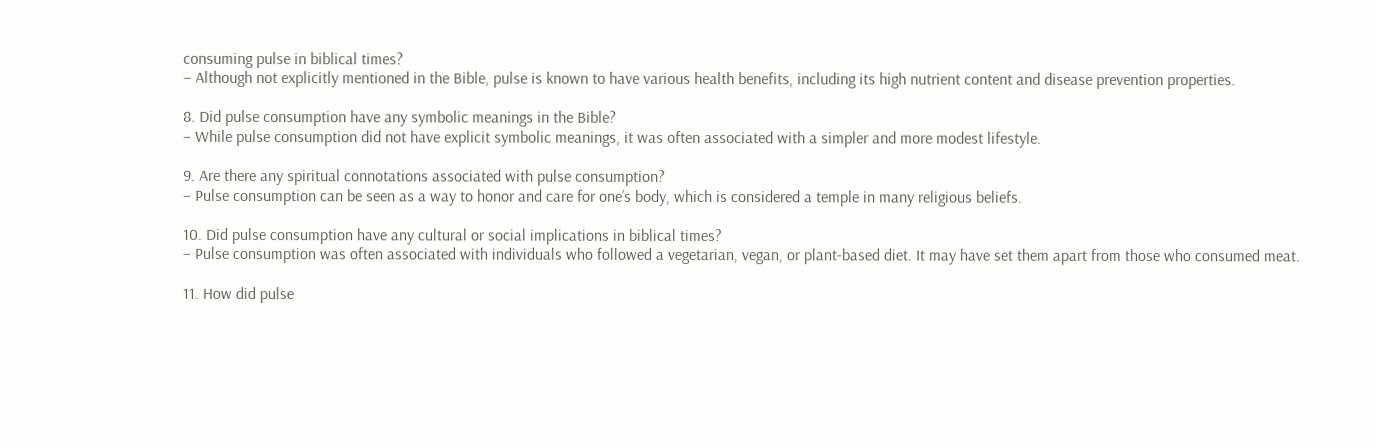consuming pulse in biblical times?
– Although not explicitly mentioned in the Bible, pulse is known to have various health benefits, including its high nutrient content and disease prevention properties.

8. Did pulse consumption have any symbolic meanings in the Bible?
– While pulse consumption did not have explicit symbolic meanings, it was often associated with a simpler and more modest lifestyle.

9. Are there any spiritual connotations associated with pulse consumption?
– Pulse consumption can be seen as a way to honor and care for one’s body, which is considered a temple in many religious beliefs.

10. Did pulse consumption have any cultural or social implications in biblical times?
– Pulse consumption was often associated with individuals who followed a vegetarian, vegan, or plant-based diet. It may have set them apart from those who consumed meat.

11. How did pulse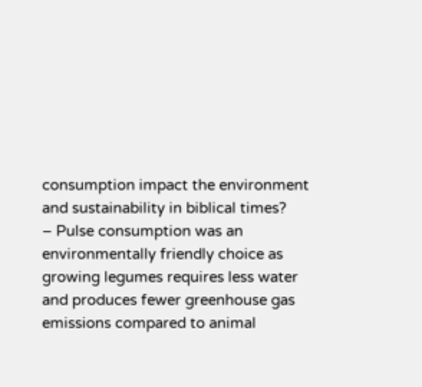consumption impact the environment and sustainability in biblical times?
– Pulse consumption was an environmentally friendly choice as growing legumes requires less water and produces fewer greenhouse gas emissions compared to animal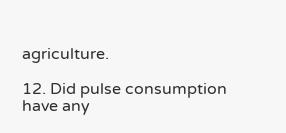agriculture.

12. Did pulse consumption have any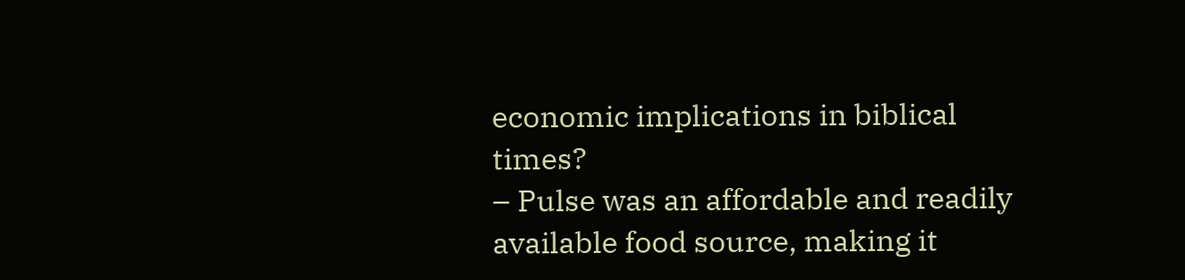economic implications in biblical times?
– Pulse was an affordable and readily available food source, making it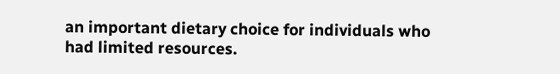an important dietary choice for individuals who had limited resources.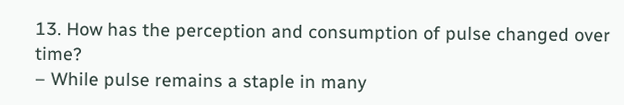13. How has the perception and consumption of pulse changed over time?
– While pulse remains a staple in many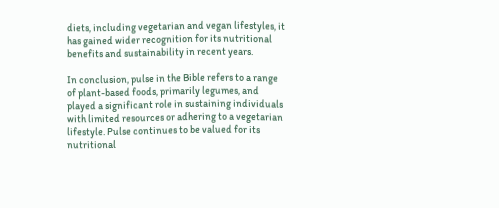diets, including vegetarian and vegan lifestyles, it has gained wider recognition for its nutritional benefits and sustainability in recent years.

In conclusion, pulse in the Bible refers to a range of plant-based foods, primarily legumes, and played a significant role in sustaining individuals with limited resources or adhering to a vegetarian lifestyle. Pulse continues to be valued for its nutritional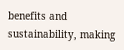benefits and sustainability, making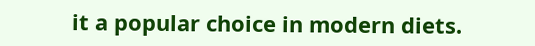it a popular choice in modern diets.